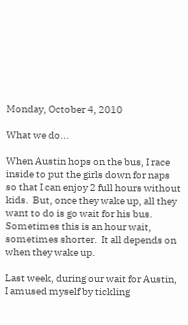Monday, October 4, 2010

What we do...

When Austin hops on the bus, I race inside to put the girls down for naps so that I can enjoy 2 full hours without kids.  But, once they wake up, all they want to do is go wait for his bus.  Sometimes this is an hour wait, sometimes shorter.  It all depends on when they wake up.

Last week, during our wait for Austin, I amused myself by tickling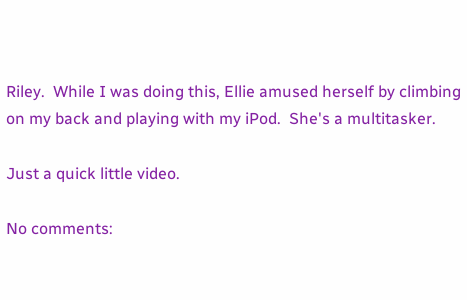Riley.  While I was doing this, Ellie amused herself by climbing on my back and playing with my iPod.  She's a multitasker.

Just a quick little video.

No comments: